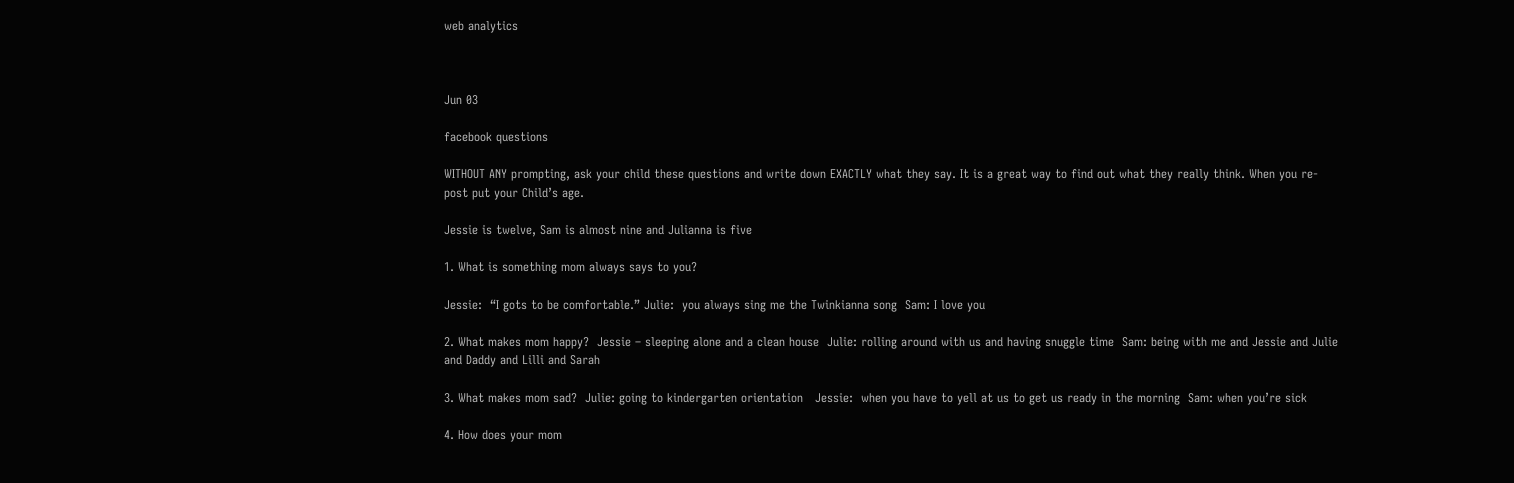web analytics



Jun 03

facebook questions

WITHOUT ANY prompting, ask your child these questions and write down EXACTLY what they say. It is a great way to find out what they really think. When you re-post put your Child’s age.

Jessie is twelve, Sam is almost nine and Julianna is five

1. What is something mom always says to you?

Jessie:  “I gots to be comfortable.” Julie:  you always sing me the Twinkianna song  Sam: I love you

2. What makes mom happy?  Jessie – sleeping alone and a clean house  Julie: rolling around with us and having snuggle time  Sam: being with me and Jessie and Julie and Daddy and Lilli and Sarah

3. What makes mom sad?  Julie: going to kindergarten orientation   Jessie:  when you have to yell at us to get us ready in the morning  Sam: when you’re sick

4. How does your mom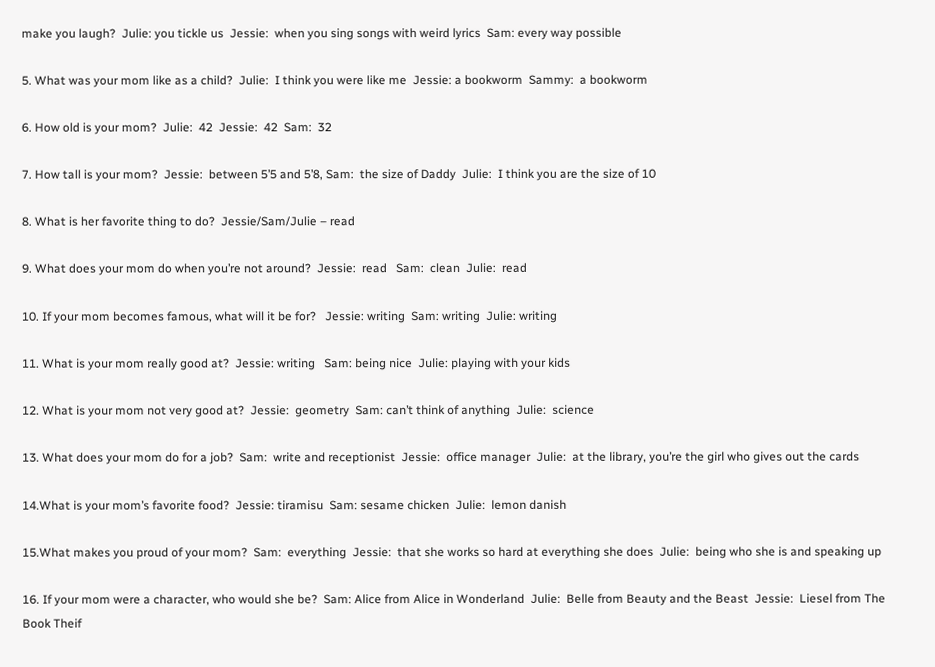make you laugh?  Julie: you tickle us  Jessie:  when you sing songs with weird lyrics  Sam: every way possible

5. What was your mom like as a child?  Julie:  I think you were like me  Jessie: a bookworm  Sammy:  a bookworm

6. How old is your mom?  Julie:  42  Jessie:  42  Sam:  32

7. How tall is your mom?  Jessie:  between 5’5 and 5’8, Sam:  the size of Daddy  Julie:  I think you are the size of 10

8. What is her favorite thing to do?  Jessie/Sam/Julie – read

9. What does your mom do when you’re not around?  Jessie:  read   Sam:  clean  Julie:  read

10. If your mom becomes famous, what will it be for?   Jessie: writing  Sam: writing  Julie: writing

11. What is your mom really good at?  Jessie: writing   Sam: being nice  Julie: playing with your kids

12. What is your mom not very good at?  Jessie:  geometry  Sam: can’t think of anything  Julie:  science

13. What does your mom do for a job?  Sam:  write and receptionist  Jessie:  office manager  Julie:  at the library, you’re the girl who gives out the cards

14.What is your mom’s favorite food?  Jessie: tiramisu  Sam: sesame chicken  Julie:  lemon danish

15.What makes you proud of your mom?  Sam:  everything  Jessie:  that she works so hard at everything she does  Julie:  being who she is and speaking up

16. If your mom were a character, who would she be?  Sam: Alice from Alice in Wonderland  Julie:  Belle from Beauty and the Beast  Jessie:  Liesel from The Book Theif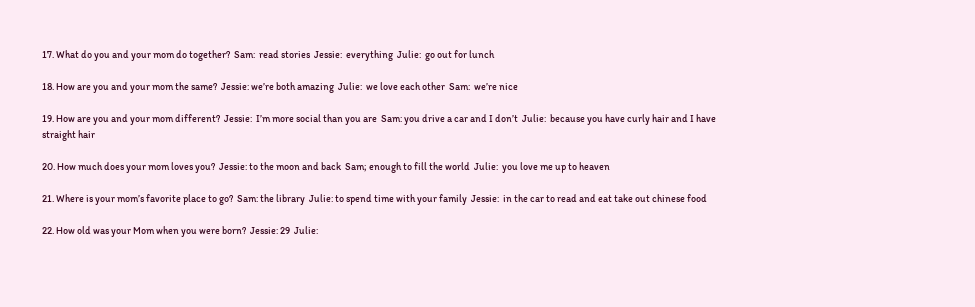17. What do you and your mom do together?  Sam:  read stories  Jessie:  everything  Julie:  go out for lunch

18. How are you and your mom the same?  Jessie: we’re both amazing  Julie:  we love each other  Sam:  we’re nice

19. How are you and your mom different?  Jessie:  I’m more social than you are  Sam: you drive a car and I don’t  Julie:  because you have curly hair and I have straight hair

20. How much does your mom loves you?  Jessie: to the moon and back  Sam; enough to fill the world  Julie:  you love me up to heaven

21. Where is your mom’s favorite place to go?  Sam: the library  Julie: to spend time with your family  Jessie:  in the car to read and eat take out chinese food

22. How old was your Mom when you were born?  Jessie: 29  Julie: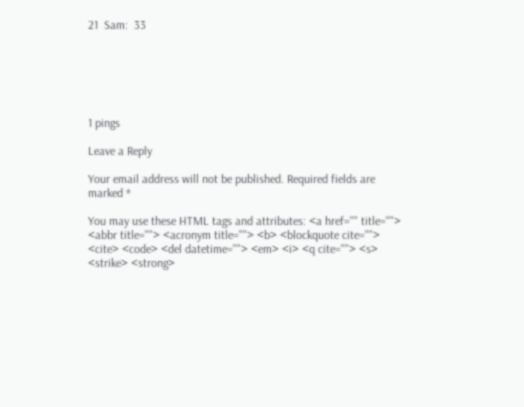21  Sam:  33






1 pings

Leave a Reply

Your email address will not be published. Required fields are marked *

You may use these HTML tags and attributes: <a href="" title=""> <abbr title=""> <acronym title=""> <b> <blockquote cite=""> <cite> <code> <del datetime=""> <em> <i> <q cite=""> <s> <strike> <strong>